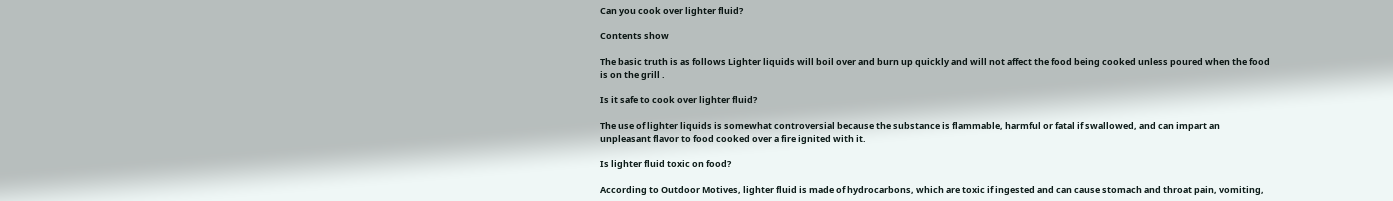Can you cook over lighter fluid?

Contents show

The basic truth is as follows Lighter liquids will boil over and burn up quickly and will not affect the food being cooked unless poured when the food is on the grill .

Is it safe to cook over lighter fluid?

The use of lighter liquids is somewhat controversial because the substance is flammable, harmful or fatal if swallowed, and can impart an unpleasant flavor to food cooked over a fire ignited with it.

Is lighter fluid toxic on food?

According to Outdoor Motives, lighter fluid is made of hydrocarbons, which are toxic if ingested and can cause stomach and throat pain, vomiting,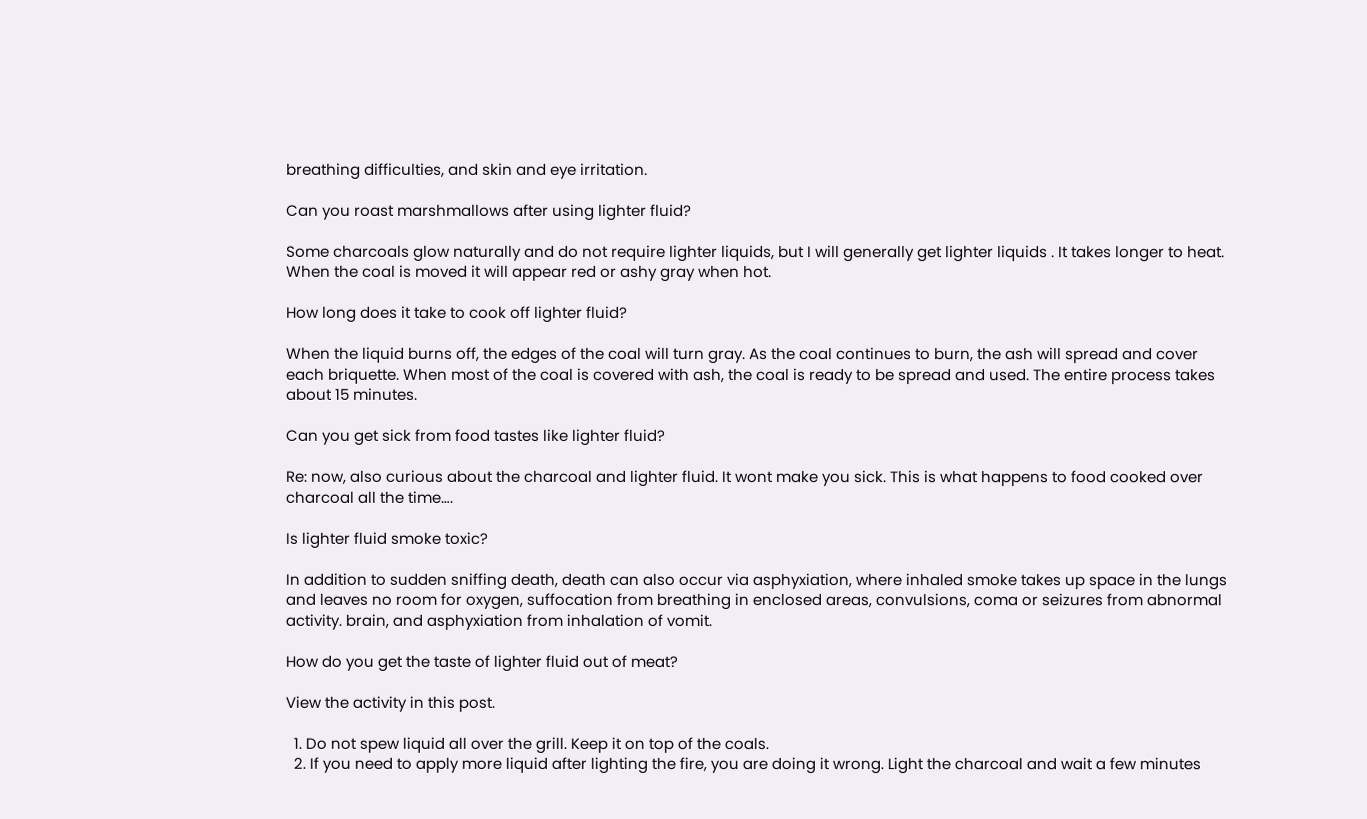breathing difficulties, and skin and eye irritation.

Can you roast marshmallows after using lighter fluid?

Some charcoals glow naturally and do not require lighter liquids, but I will generally get lighter liquids . It takes longer to heat. When the coal is moved it will appear red or ashy gray when hot.

How long does it take to cook off lighter fluid?

When the liquid burns off, the edges of the coal will turn gray. As the coal continues to burn, the ash will spread and cover each briquette. When most of the coal is covered with ash, the coal is ready to be spread and used. The entire process takes about 15 minutes.

Can you get sick from food tastes like lighter fluid?

Re: now, also curious about the charcoal and lighter fluid. It wont make you sick. This is what happens to food cooked over charcoal all the time….

Is lighter fluid smoke toxic?

In addition to sudden sniffing death, death can also occur via asphyxiation, where inhaled smoke takes up space in the lungs and leaves no room for oxygen, suffocation from breathing in enclosed areas, convulsions, coma or seizures from abnormal activity. brain, and asphyxiation from inhalation of vomit.

How do you get the taste of lighter fluid out of meat?

View the activity in this post.

  1. Do not spew liquid all over the grill. Keep it on top of the coals.
  2. If you need to apply more liquid after lighting the fire, you are doing it wrong. Light the charcoal and wait a few minutes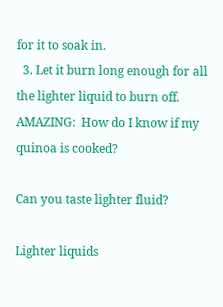for it to soak in.
  3. Let it burn long enough for all the lighter liquid to burn off.
AMAZING:  How do I know if my quinoa is cooked?

Can you taste lighter fluid?

Lighter liquids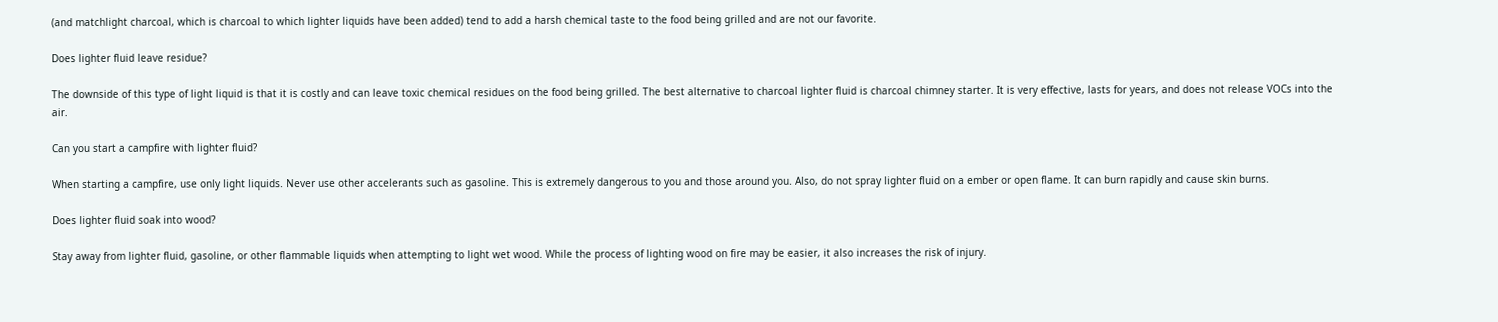(and matchlight charcoal, which is charcoal to which lighter liquids have been added) tend to add a harsh chemical taste to the food being grilled and are not our favorite.

Does lighter fluid leave residue?

The downside of this type of light liquid is that it is costly and can leave toxic chemical residues on the food being grilled. The best alternative to charcoal lighter fluid is charcoal chimney starter. It is very effective, lasts for years, and does not release VOCs into the air.

Can you start a campfire with lighter fluid?

When starting a campfire, use only light liquids. Never use other accelerants such as gasoline. This is extremely dangerous to you and those around you. Also, do not spray lighter fluid on a ember or open flame. It can burn rapidly and cause skin burns.

Does lighter fluid soak into wood?

Stay away from lighter fluid, gasoline, or other flammable liquids when attempting to light wet wood. While the process of lighting wood on fire may be easier, it also increases the risk of injury.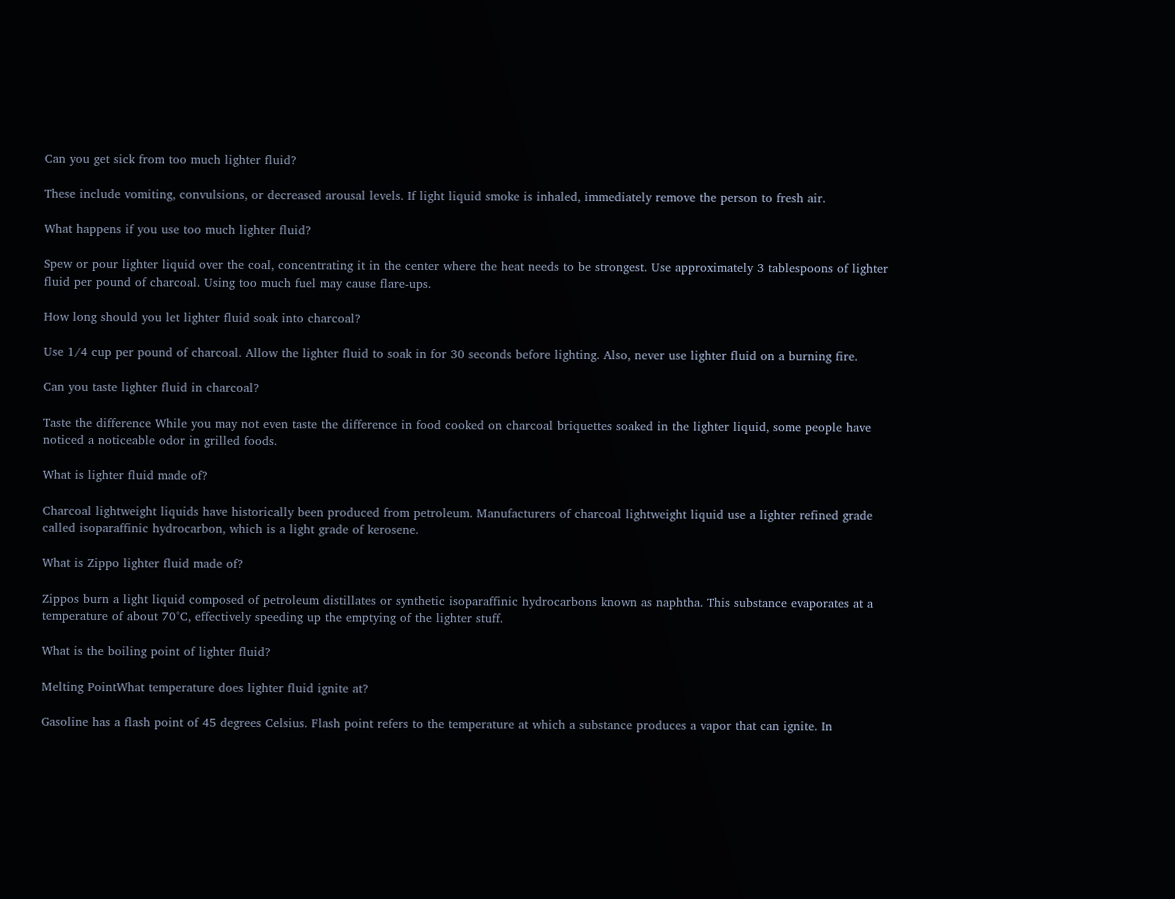Can you get sick from too much lighter fluid?

These include vomiting, convulsions, or decreased arousal levels. If light liquid smoke is inhaled, immediately remove the person to fresh air.

What happens if you use too much lighter fluid?

Spew or pour lighter liquid over the coal, concentrating it in the center where the heat needs to be strongest. Use approximately 3 tablespoons of lighter fluid per pound of charcoal. Using too much fuel may cause flare-ups.

How long should you let lighter fluid soak into charcoal?

Use 1/4 cup per pound of charcoal. Allow the lighter fluid to soak in for 30 seconds before lighting. Also, never use lighter fluid on a burning fire.

Can you taste lighter fluid in charcoal?

Taste the difference While you may not even taste the difference in food cooked on charcoal briquettes soaked in the lighter liquid, some people have noticed a noticeable odor in grilled foods.

What is lighter fluid made of?

Charcoal lightweight liquids have historically been produced from petroleum. Manufacturers of charcoal lightweight liquid use a lighter refined grade called isoparaffinic hydrocarbon, which is a light grade of kerosene.

What is Zippo lighter fluid made of?

Zippos burn a light liquid composed of petroleum distillates or synthetic isoparaffinic hydrocarbons known as naphtha. This substance evaporates at a temperature of about 70°C, effectively speeding up the emptying of the lighter stuff.

What is the boiling point of lighter fluid?

Melting PointWhat temperature does lighter fluid ignite at?

Gasoline has a flash point of 45 degrees Celsius. Flash point refers to the temperature at which a substance produces a vapor that can ignite. In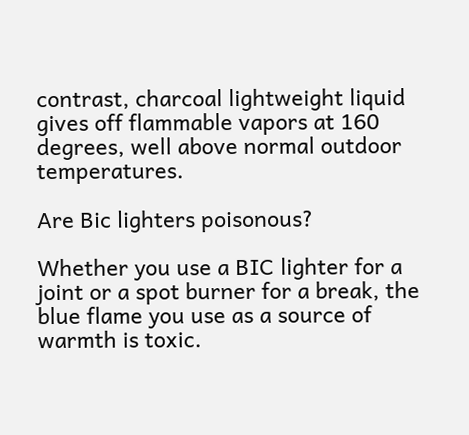contrast, charcoal lightweight liquid gives off flammable vapors at 160 degrees, well above normal outdoor temperatures.

Are Bic lighters poisonous?

Whether you use a BIC lighter for a joint or a spot burner for a break, the blue flame you use as a source of warmth is toxic.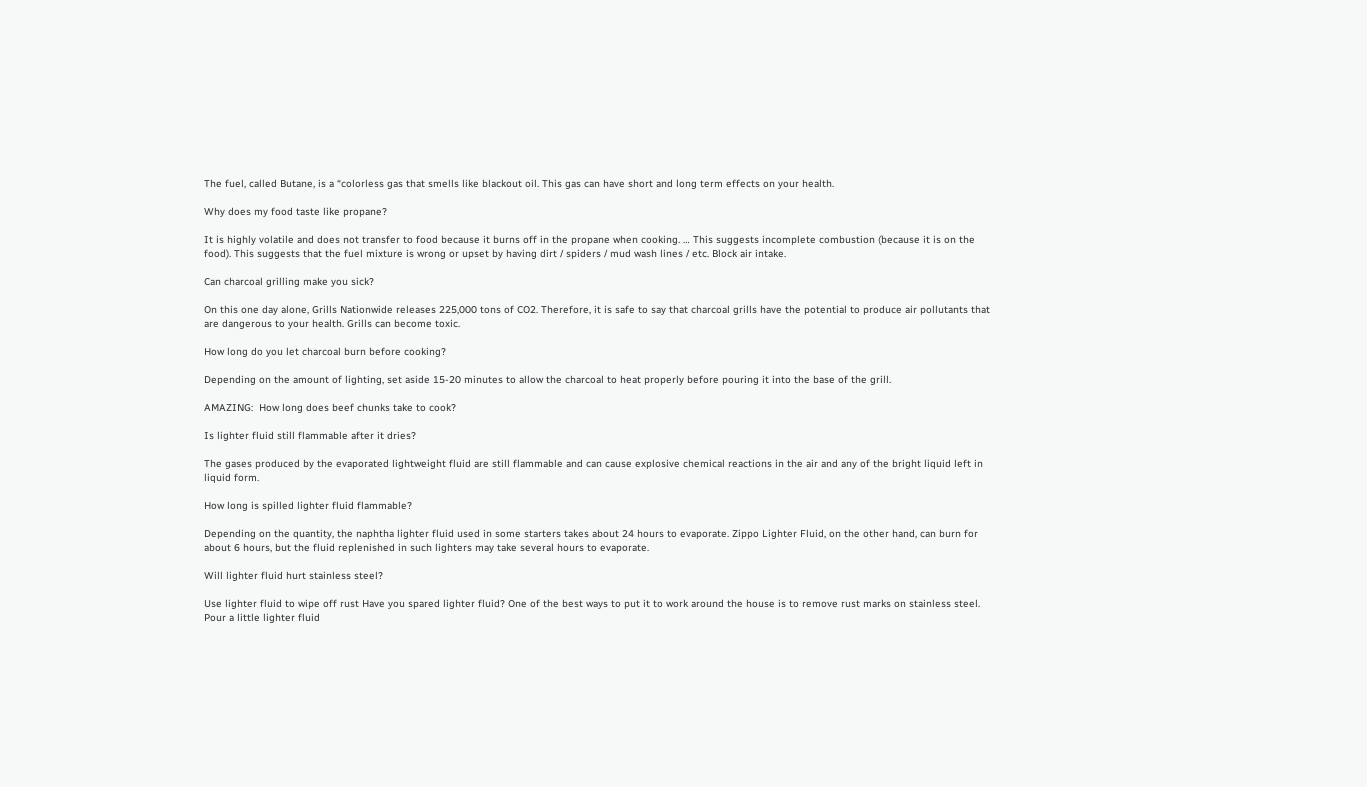The fuel, called Butane, is a “colorless gas that smells like blackout oil. This gas can have short and long term effects on your health.

Why does my food taste like propane?

It is highly volatile and does not transfer to food because it burns off in the propane when cooking. … This suggests incomplete combustion (because it is on the food). This suggests that the fuel mixture is wrong or upset by having dirt / spiders / mud wash lines / etc. Block air intake.

Can charcoal grilling make you sick?

On this one day alone, Grills Nationwide releases 225,000 tons of CO2. Therefore, it is safe to say that charcoal grills have the potential to produce air pollutants that are dangerous to your health. Grills can become toxic.

How long do you let charcoal burn before cooking?

Depending on the amount of lighting, set aside 15-20 minutes to allow the charcoal to heat properly before pouring it into the base of the grill.

AMAZING:  How long does beef chunks take to cook?

Is lighter fluid still flammable after it dries?

The gases produced by the evaporated lightweight fluid are still flammable and can cause explosive chemical reactions in the air and any of the bright liquid left in liquid form.

How long is spilled lighter fluid flammable?

Depending on the quantity, the naphtha lighter fluid used in some starters takes about 24 hours to evaporate. Zippo Lighter Fluid, on the other hand, can burn for about 6 hours, but the fluid replenished in such lighters may take several hours to evaporate.

Will lighter fluid hurt stainless steel?

Use lighter fluid to wipe off rust Have you spared lighter fluid? One of the best ways to put it to work around the house is to remove rust marks on stainless steel. Pour a little lighter fluid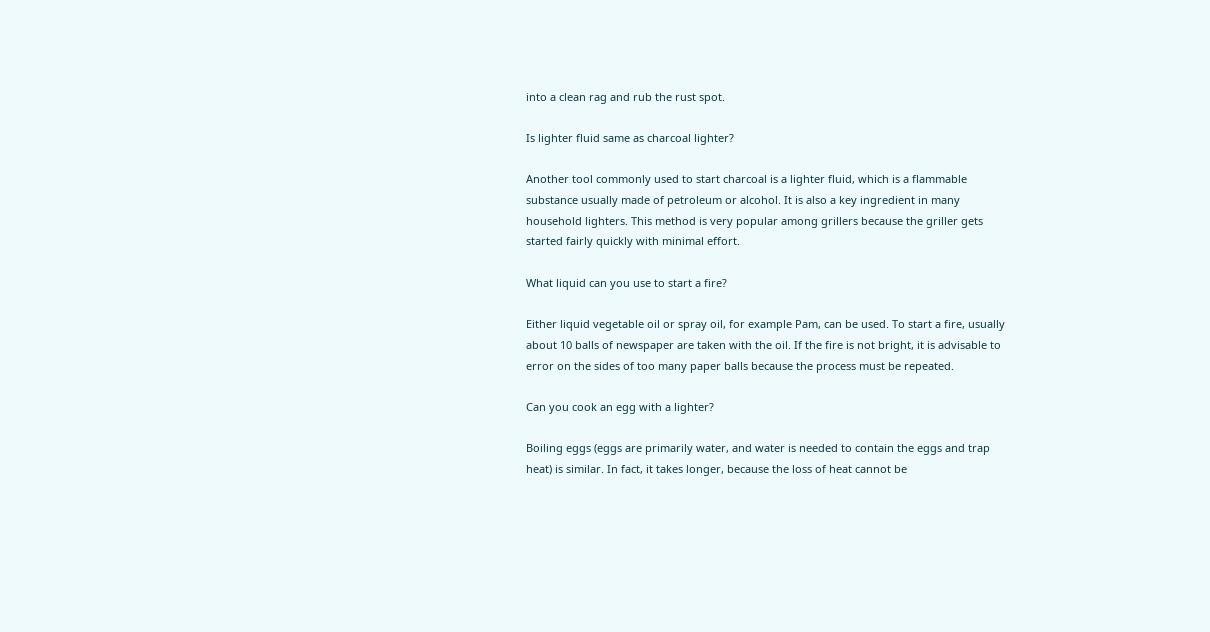into a clean rag and rub the rust spot.

Is lighter fluid same as charcoal lighter?

Another tool commonly used to start charcoal is a lighter fluid, which is a flammable substance usually made of petroleum or alcohol. It is also a key ingredient in many household lighters. This method is very popular among grillers because the griller gets started fairly quickly with minimal effort.

What liquid can you use to start a fire?

Either liquid vegetable oil or spray oil, for example Pam, can be used. To start a fire, usually about 10 balls of newspaper are taken with the oil. If the fire is not bright, it is advisable to error on the sides of too many paper balls because the process must be repeated.

Can you cook an egg with a lighter?

Boiling eggs (eggs are primarily water, and water is needed to contain the eggs and trap heat) is similar. In fact, it takes longer, because the loss of heat cannot be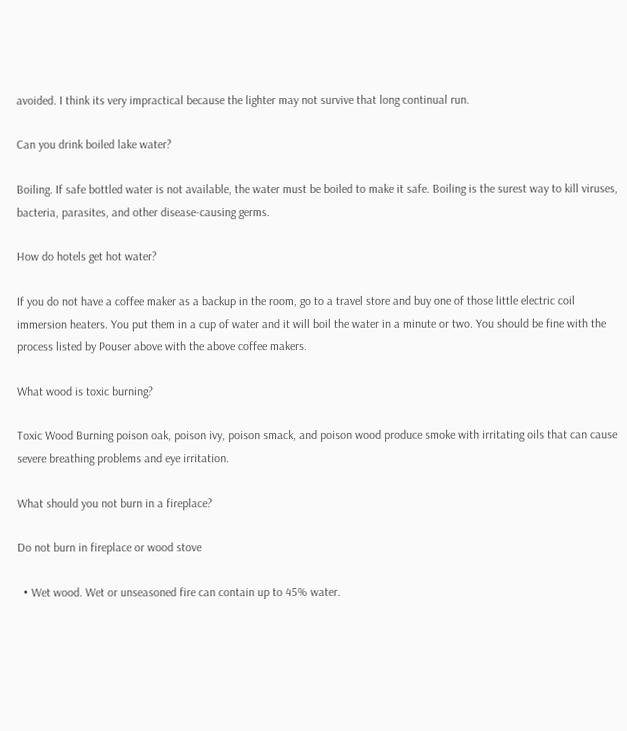avoided. I think its very impractical because the lighter may not survive that long continual run.

Can you drink boiled lake water?

Boiling. If safe bottled water is not available, the water must be boiled to make it safe. Boiling is the surest way to kill viruses, bacteria, parasites, and other disease-causing germs.

How do hotels get hot water?

If you do not have a coffee maker as a backup in the room, go to a travel store and buy one of those little electric coil immersion heaters. You put them in a cup of water and it will boil the water in a minute or two. You should be fine with the process listed by Pouser above with the above coffee makers.

What wood is toxic burning?

Toxic Wood Burning poison oak, poison ivy, poison smack, and poison wood produce smoke with irritating oils that can cause severe breathing problems and eye irritation.

What should you not burn in a fireplace?

Do not burn in fireplace or wood stove

  • Wet wood. Wet or unseasoned fire can contain up to 45% water.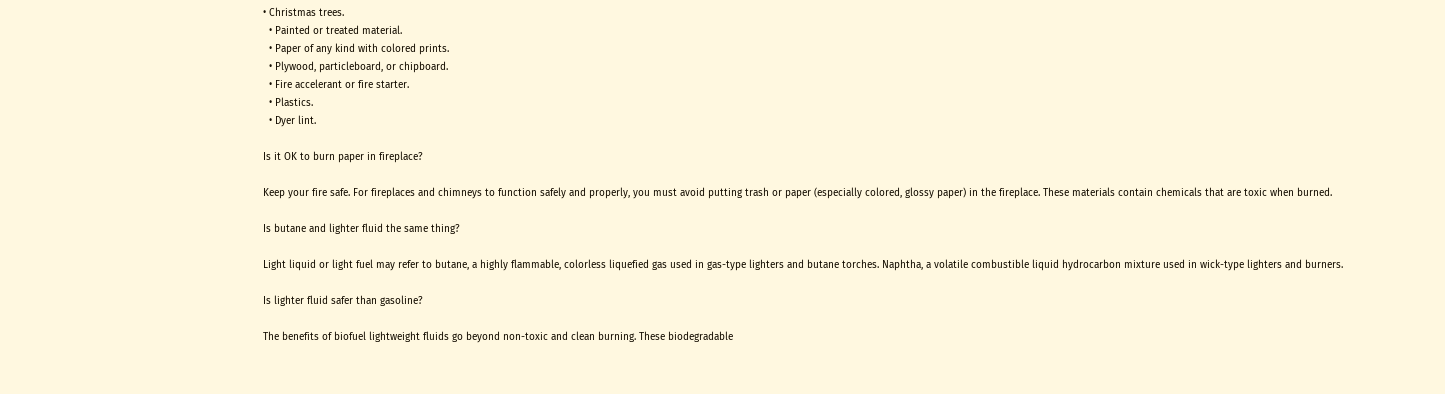• Christmas trees.
  • Painted or treated material.
  • Paper of any kind with colored prints.
  • Plywood, particleboard, or chipboard.
  • Fire accelerant or fire starter.
  • Plastics.
  • Dyer lint.

Is it OK to burn paper in fireplace?

Keep your fire safe. For fireplaces and chimneys to function safely and properly, you must avoid putting trash or paper (especially colored, glossy paper) in the fireplace. These materials contain chemicals that are toxic when burned.

Is butane and lighter fluid the same thing?

Light liquid or light fuel may refer to butane, a highly flammable, colorless liquefied gas used in gas-type lighters and butane torches. Naphtha, a volatile combustible liquid hydrocarbon mixture used in wick-type lighters and burners.

Is lighter fluid safer than gasoline?

The benefits of biofuel lightweight fluids go beyond non-toxic and clean burning. These biodegradable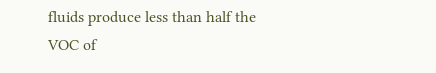fluids produce less than half the VOC of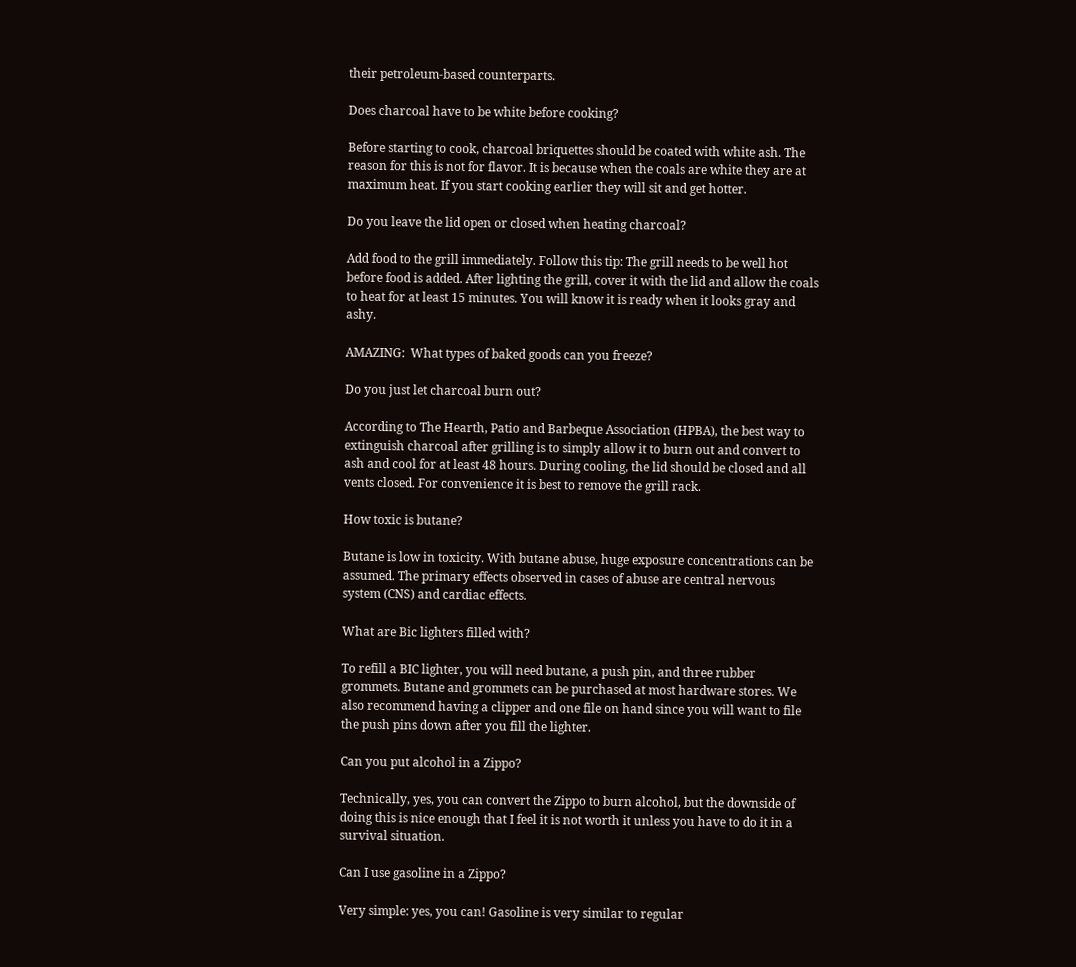their petroleum-based counterparts.

Does charcoal have to be white before cooking?

Before starting to cook, charcoal briquettes should be coated with white ash. The reason for this is not for flavor. It is because when the coals are white they are at maximum heat. If you start cooking earlier they will sit and get hotter.

Do you leave the lid open or closed when heating charcoal?

Add food to the grill immediately. Follow this tip: The grill needs to be well hot before food is added. After lighting the grill, cover it with the lid and allow the coals to heat for at least 15 minutes. You will know it is ready when it looks gray and ashy.

AMAZING:  What types of baked goods can you freeze?

Do you just let charcoal burn out?

According to The Hearth, Patio and Barbeque Association (HPBA), the best way to extinguish charcoal after grilling is to simply allow it to burn out and convert to ash and cool for at least 48 hours. During cooling, the lid should be closed and all vents closed. For convenience it is best to remove the grill rack.

How toxic is butane?

Butane is low in toxicity. With butane abuse, huge exposure concentrations can be assumed. The primary effects observed in cases of abuse are central nervous system (CNS) and cardiac effects.

What are Bic lighters filled with?

To refill a BIC lighter, you will need butane, a push pin, and three rubber grommets. Butane and grommets can be purchased at most hardware stores. We also recommend having a clipper and one file on hand since you will want to file the push pins down after you fill the lighter.

Can you put alcohol in a Zippo?

Technically, yes, you can convert the Zippo to burn alcohol, but the downside of doing this is nice enough that I feel it is not worth it unless you have to do it in a survival situation.

Can I use gasoline in a Zippo?

Very simple: yes, you can! Gasoline is very similar to regular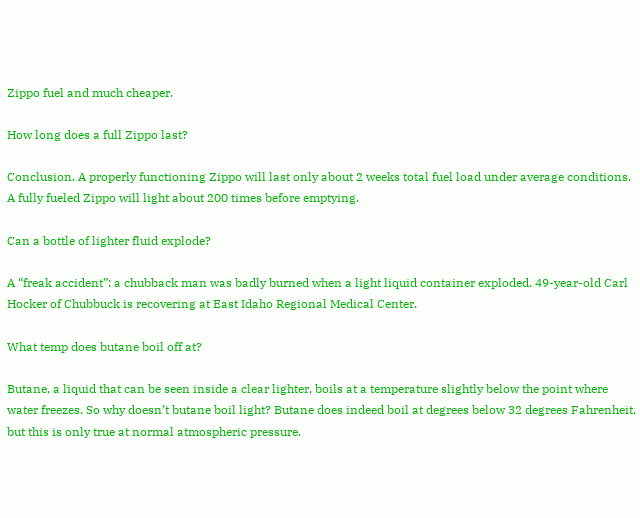Zippo fuel and much cheaper.

How long does a full Zippo last?

Conclusion. A properly functioning Zippo will last only about 2 weeks total fuel load under average conditions. A fully fueled Zippo will light about 200 times before emptying.

Can a bottle of lighter fluid explode?

A “freak accident”: a chubback man was badly burned when a light liquid container exploded. 49-year-old Carl Hocker of Chubbuck is recovering at East Idaho Regional Medical Center.

What temp does butane boil off at?

Butane, a liquid that can be seen inside a clear lighter, boils at a temperature slightly below the point where water freezes. So why doesn’t butane boil light? Butane does indeed boil at degrees below 32 degrees Fahrenheit, but this is only true at normal atmospheric pressure.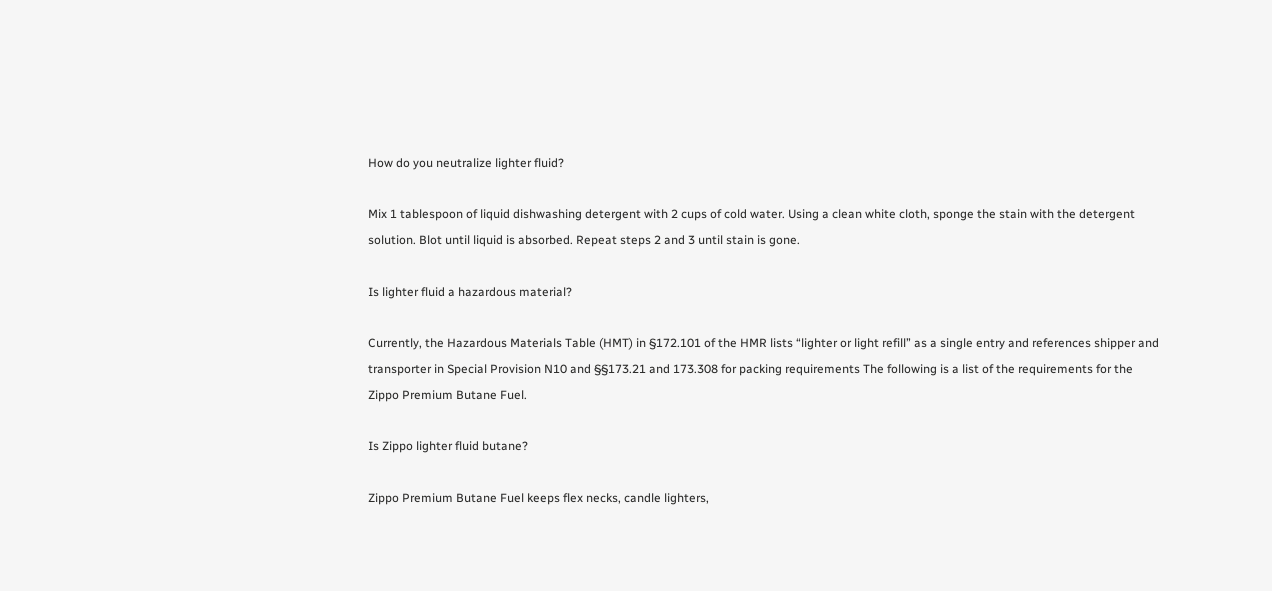How do you neutralize lighter fluid?

Mix 1 tablespoon of liquid dishwashing detergent with 2 cups of cold water. Using a clean white cloth, sponge the stain with the detergent solution. Blot until liquid is absorbed. Repeat steps 2 and 3 until stain is gone.

Is lighter fluid a hazardous material?

Currently, the Hazardous Materials Table (HMT) in §172.101 of the HMR lists “lighter or light refill” as a single entry and references shipper and transporter in Special Provision N10 and §§173.21 and 173.308 for packing requirements The following is a list of the requirements for the Zippo Premium Butane Fuel.

Is Zippo lighter fluid butane?

Zippo Premium Butane Fuel keeps flex necks, candle lighters,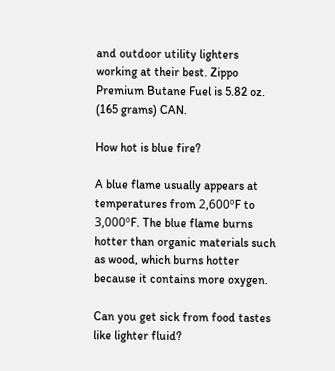and outdoor utility lighters working at their best. Zippo Premium Butane Fuel is 5.82 oz. (165 grams) CAN.

How hot is blue fire?

A blue flame usually appears at temperatures from 2,600ºF to 3,000ºF. The blue flame burns hotter than organic materials such as wood, which burns hotter because it contains more oxygen.

Can you get sick from food tastes like lighter fluid?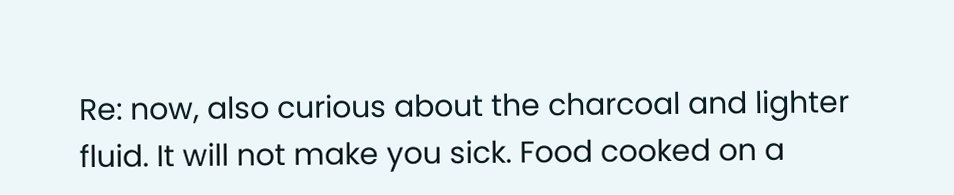Re: now, also curious about the charcoal and lighter fluid. It will not make you sick. Food cooked on a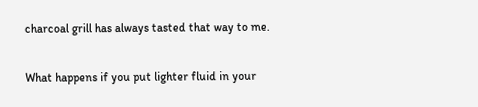charcoal grill has always tasted that way to me.

What happens if you put lighter fluid in your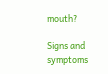mouth?

Signs and symptoms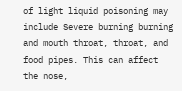of light liquid poisoning may include Severe burning burning and mouth throat, throat, and food pipes. This can affect the nose,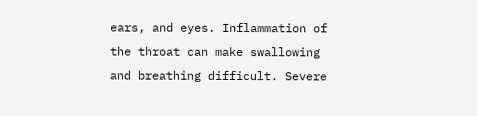ears, and eyes. Inflammation of the throat can make swallowing and breathing difficult. Severe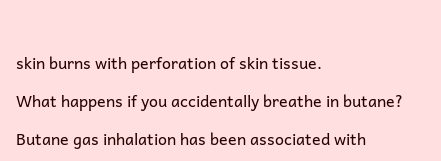skin burns with perforation of skin tissue.

What happens if you accidentally breathe in butane?

Butane gas inhalation has been associated with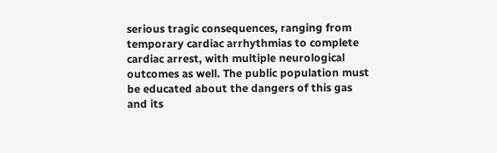serious tragic consequences, ranging from temporary cardiac arrhythmias to complete cardiac arrest, with multiple neurological outcomes as well. The public population must be educated about the dangers of this gas and its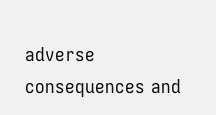adverse consequences and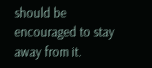should be encouraged to stay away from it.